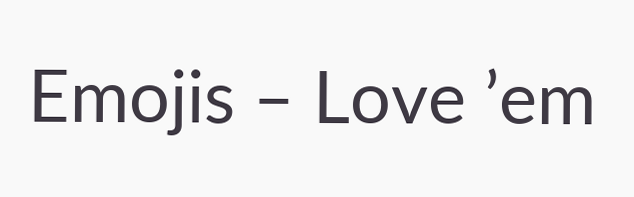Emojis – Love ’em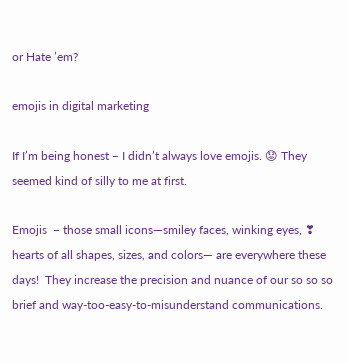or Hate ’em?

emojis in digital marketing

If I’m being honest – I didn’t always love emojis. 😟 They seemed kind of silly to me at first.

Emojis  – those small icons—smiley faces, winking eyes, ❣ hearts of all shapes, sizes, and colors— are everywhere these days!  They increase the precision and nuance of our so so so brief and way-too-easy-to-misunderstand communications.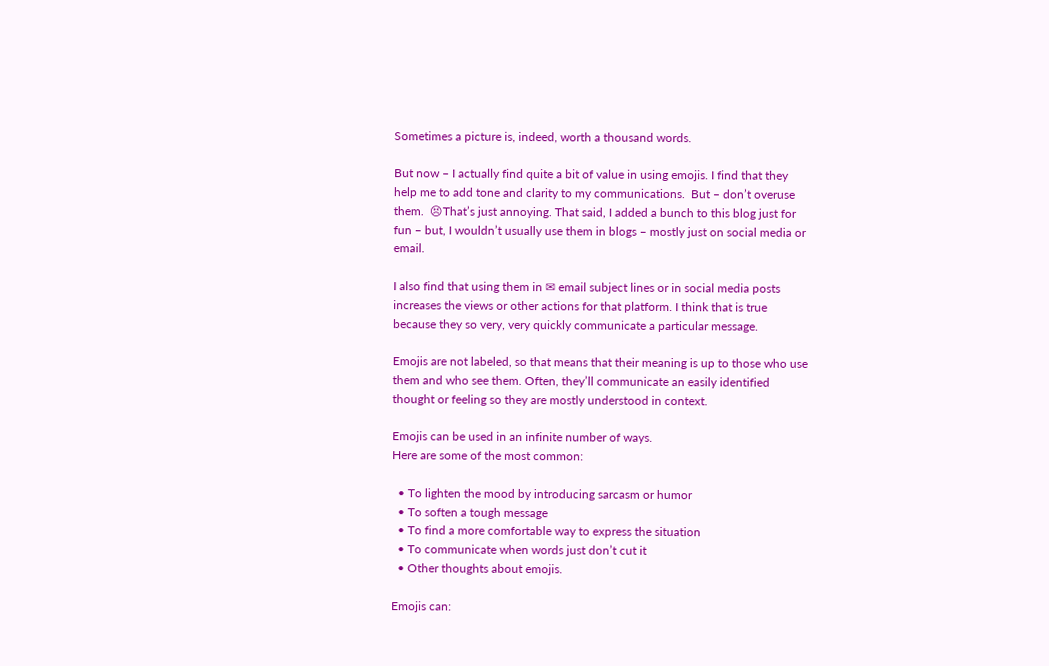Sometimes a picture is, indeed, worth a thousand words.

But now – I actually find quite a bit of value in using emojis. I find that they help me to add tone and clarity to my communications.  But – don’t overuse them.  😣That’s just annoying. That said, I added a bunch to this blog just for fun – but, I wouldn’t usually use them in blogs – mostly just on social media or email.

I also find that using them in ✉ email subject lines or in social media posts increases the views or other actions for that platform. I think that is true because they so very, very quickly communicate a particular message.

Emojis are not labeled, so that means that their meaning is up to those who use them and who see them. Often, they’ll communicate an easily identified thought or feeling so they are mostly understood in context.

Emojis can be used in an infinite number of ways.
Here are some of the most common:

  • To lighten the mood by introducing sarcasm or humor
  • To soften a tough message
  • To find a more comfortable way to express the situation
  • To communicate when words just don’t cut it
  • Other thoughts about emojis.

Emojis can: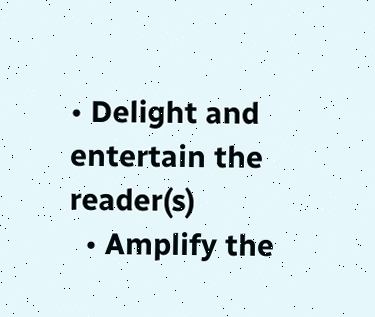• Delight and entertain the reader(s)
  • Amplify the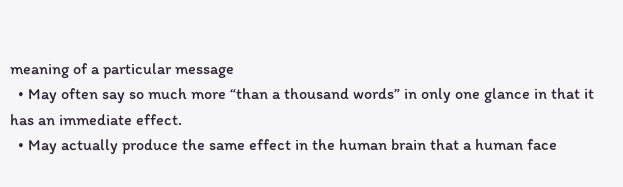meaning of a particular message
  • May often say so much more “than a thousand words” in only one glance in that it has an immediate effect.
  • May actually produce the same effect in the human brain that a human face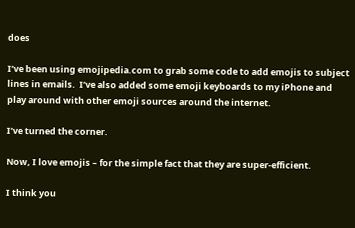does

I’ve been using emojipedia.com to grab some code to add emojis to subject lines in emails.  I’ve also added some emoji keyboards to my iPhone and play around with other emoji sources around the internet.

I’ve turned the corner.

Now, I love emojis – for the simple fact that they are super-efficient.

I think you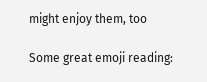might enjoy them, too

Some great emoji reading: